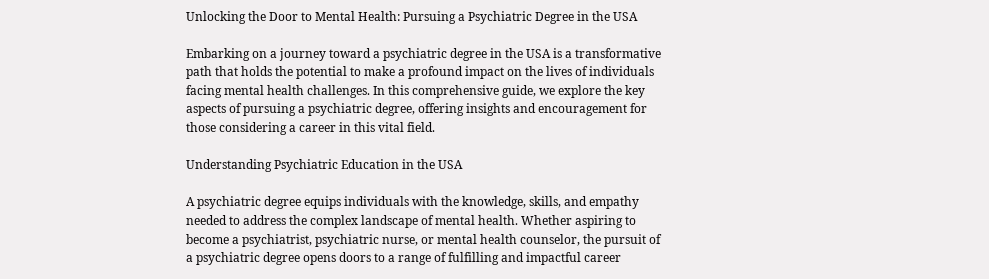Unlocking the Door to Mental Health: Pursuing a Psychiatric Degree in the USA

Embarking on a journey toward a psychiatric degree in the USA is a transformative path that holds the potential to make a profound impact on the lives of individuals facing mental health challenges. In this comprehensive guide, we explore the key aspects of pursuing a psychiatric degree, offering insights and encouragement for those considering a career in this vital field.

Understanding Psychiatric Education in the USA

A psychiatric degree equips individuals with the knowledge, skills, and empathy needed to address the complex landscape of mental health. Whether aspiring to become a psychiatrist, psychiatric nurse, or mental health counselor, the pursuit of a psychiatric degree opens doors to a range of fulfilling and impactful career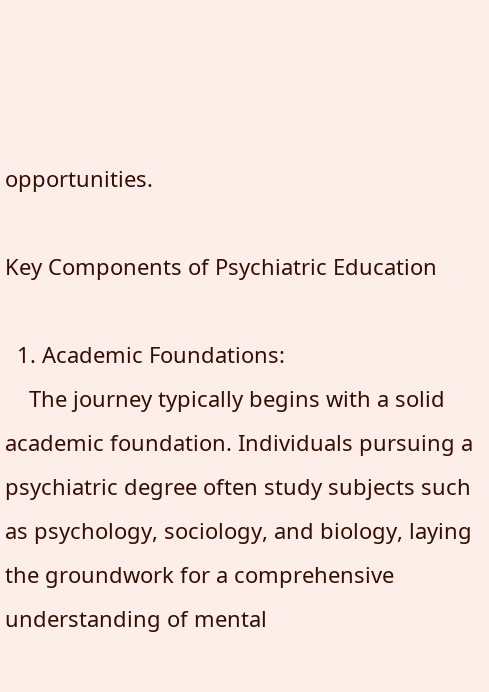opportunities.

Key Components of Psychiatric Education

  1. Academic Foundations:
    The journey typically begins with a solid academic foundation. Individuals pursuing a psychiatric degree often study subjects such as psychology, sociology, and biology, laying the groundwork for a comprehensive understanding of mental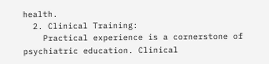health.
  2. Clinical Training:
    Practical experience is a cornerstone of psychiatric education. Clinical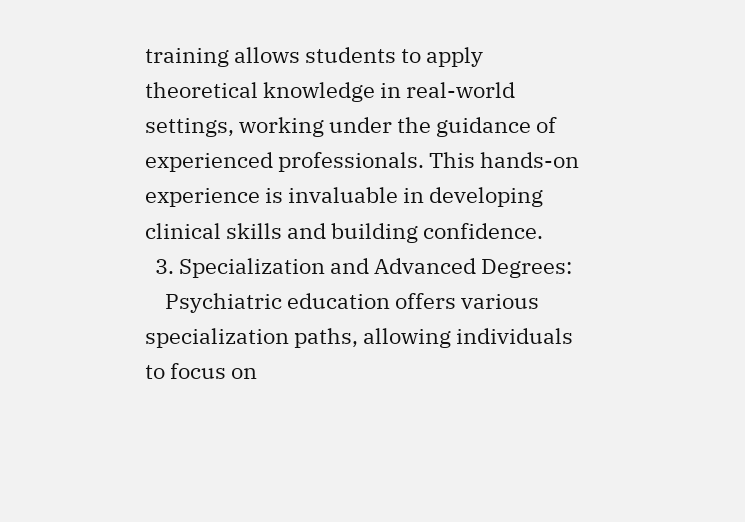training allows students to apply theoretical knowledge in real-world settings, working under the guidance of experienced professionals. This hands-on experience is invaluable in developing clinical skills and building confidence.
  3. Specialization and Advanced Degrees:
    Psychiatric education offers various specialization paths, allowing individuals to focus on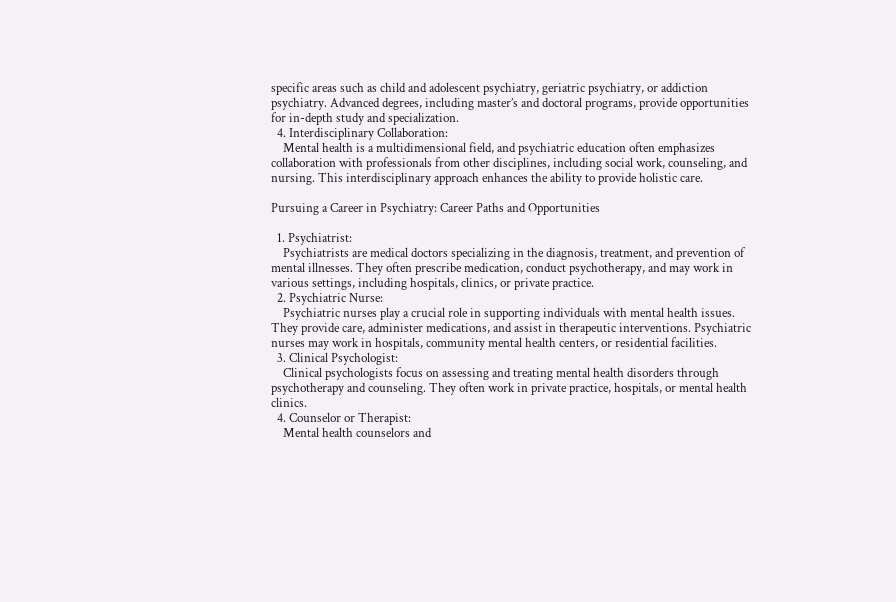specific areas such as child and adolescent psychiatry, geriatric psychiatry, or addiction psychiatry. Advanced degrees, including master’s and doctoral programs, provide opportunities for in-depth study and specialization.
  4. Interdisciplinary Collaboration:
    Mental health is a multidimensional field, and psychiatric education often emphasizes collaboration with professionals from other disciplines, including social work, counseling, and nursing. This interdisciplinary approach enhances the ability to provide holistic care.

Pursuing a Career in Psychiatry: Career Paths and Opportunities

  1. Psychiatrist:
    Psychiatrists are medical doctors specializing in the diagnosis, treatment, and prevention of mental illnesses. They often prescribe medication, conduct psychotherapy, and may work in various settings, including hospitals, clinics, or private practice.
  2. Psychiatric Nurse:
    Psychiatric nurses play a crucial role in supporting individuals with mental health issues. They provide care, administer medications, and assist in therapeutic interventions. Psychiatric nurses may work in hospitals, community mental health centers, or residential facilities.
  3. Clinical Psychologist:
    Clinical psychologists focus on assessing and treating mental health disorders through psychotherapy and counseling. They often work in private practice, hospitals, or mental health clinics.
  4. Counselor or Therapist:
    Mental health counselors and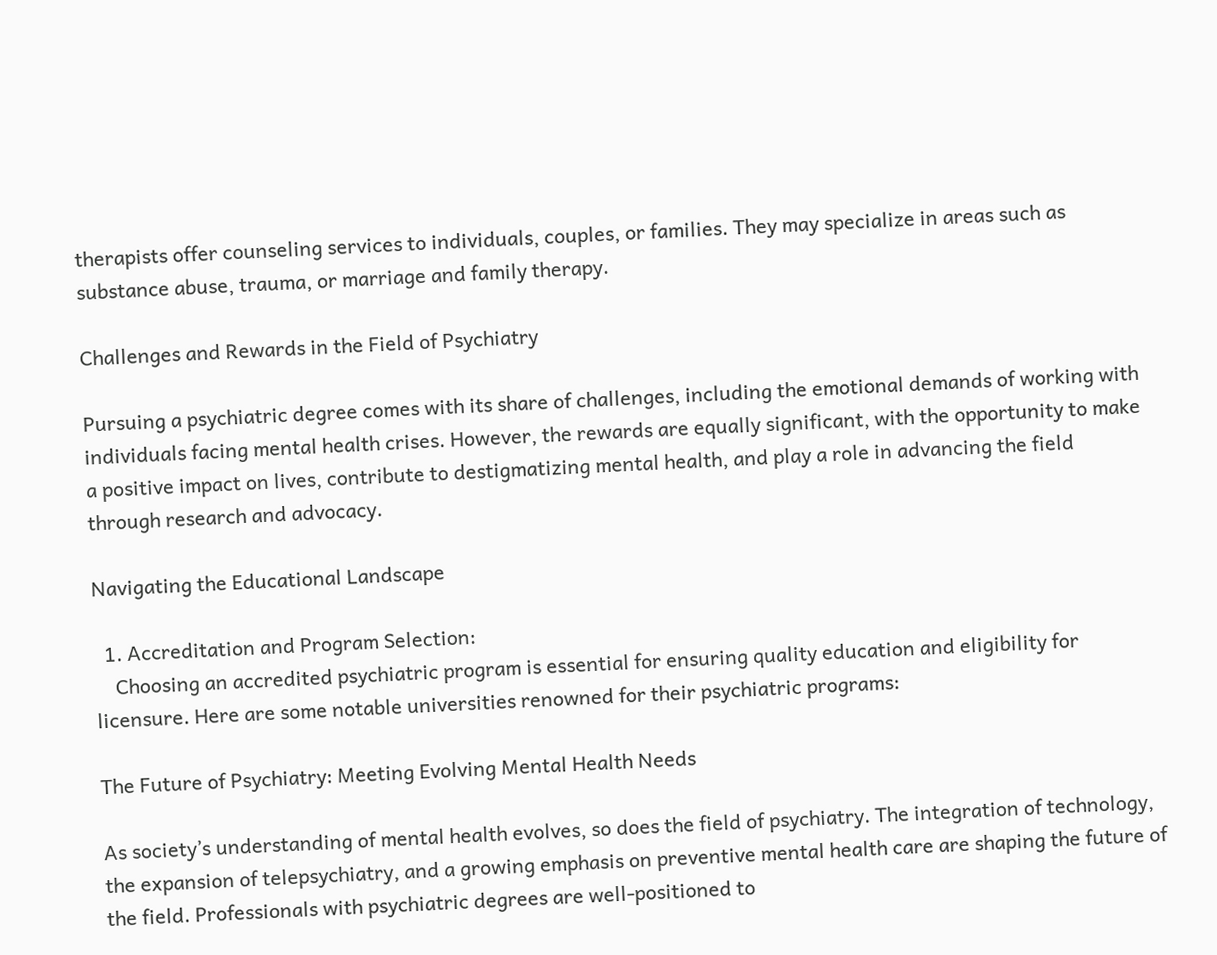therapists offer counseling services to individuals, couples, or families. They may specialize in areas such as substance abuse, trauma, or marriage and family therapy.

Challenges and Rewards in the Field of Psychiatry

Pursuing a psychiatric degree comes with its share of challenges, including the emotional demands of working with individuals facing mental health crises. However, the rewards are equally significant, with the opportunity to make a positive impact on lives, contribute to destigmatizing mental health, and play a role in advancing the field through research and advocacy.

Navigating the Educational Landscape

  1. Accreditation and Program Selection:
    Choosing an accredited psychiatric program is essential for ensuring quality education and eligibility for licensure. Here are some notable universities renowned for their psychiatric programs:

The Future of Psychiatry: Meeting Evolving Mental Health Needs

As society’s understanding of mental health evolves, so does the field of psychiatry. The integration of technology, the expansion of telepsychiatry, and a growing emphasis on preventive mental health care are shaping the future of the field. Professionals with psychiatric degrees are well-positioned to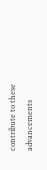contribute to these advancements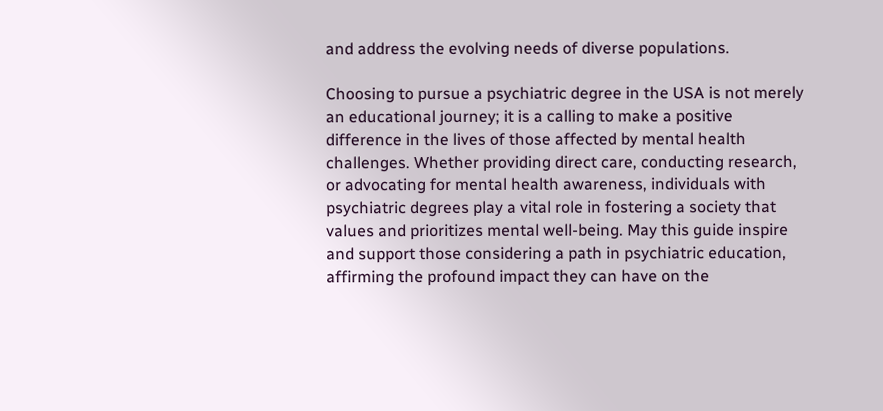and address the evolving needs of diverse populations.

Choosing to pursue a psychiatric degree in the USA is not merely an educational journey; it is a calling to make a positive difference in the lives of those affected by mental health challenges. Whether providing direct care, conducting research, or advocating for mental health awareness, individuals with psychiatric degrees play a vital role in fostering a society that values and prioritizes mental well-being. May this guide inspire and support those considering a path in psychiatric education, affirming the profound impact they can have on the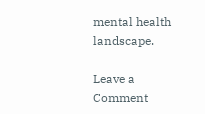mental health landscape.

Leave a Comment